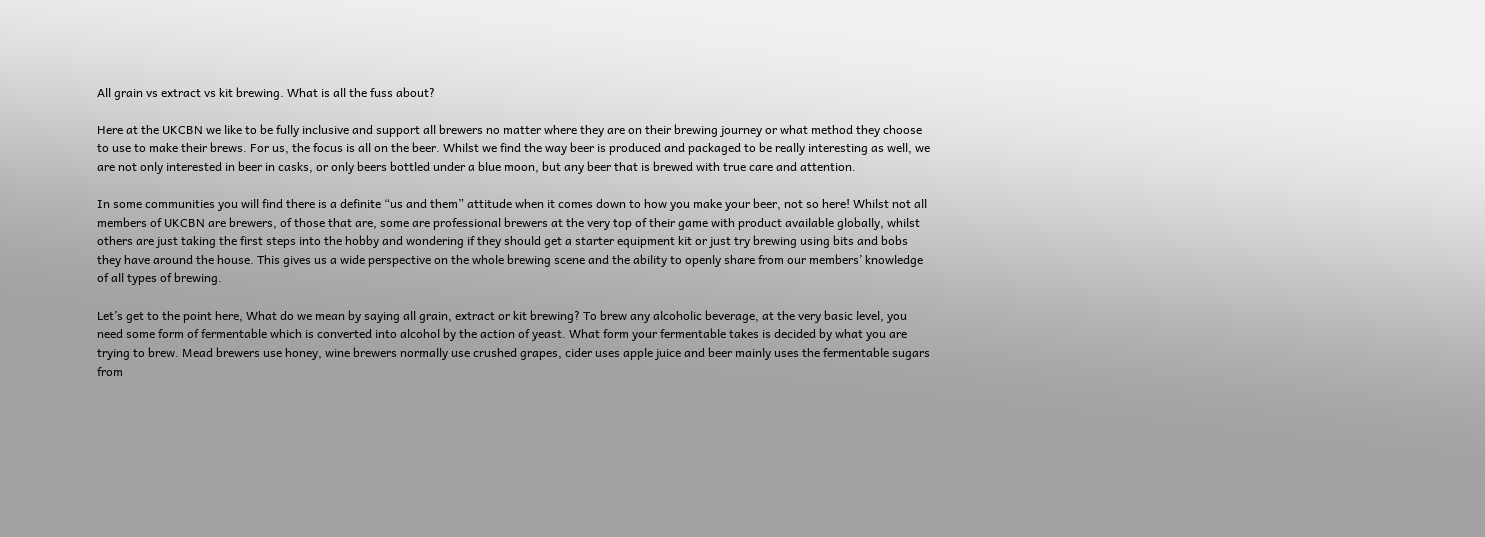All grain vs extract vs kit brewing. What is all the fuss about?

Here at the UKCBN we like to be fully inclusive and support all brewers no matter where they are on their brewing journey or what method they choose to use to make their brews. For us, the focus is all on the beer. Whilst we find the way beer is produced and packaged to be really interesting as well, we are not only interested in beer in casks, or only beers bottled under a blue moon, but any beer that is brewed with true care and attention.

In some communities you will find there is a definite “us and them” attitude when it comes down to how you make your beer, not so here! Whilst not all members of UKCBN are brewers, of those that are, some are professional brewers at the very top of their game with product available globally, whilst others are just taking the first steps into the hobby and wondering if they should get a starter equipment kit or just try brewing using bits and bobs they have around the house. This gives us a wide perspective on the whole brewing scene and the ability to openly share from our members’ knowledge of all types of brewing.

Let’s get to the point here, What do we mean by saying all grain, extract or kit brewing? To brew any alcoholic beverage, at the very basic level, you need some form of fermentable which is converted into alcohol by the action of yeast. What form your fermentable takes is decided by what you are trying to brew. Mead brewers use honey, wine brewers normally use crushed grapes, cider uses apple juice and beer mainly uses the fermentable sugars from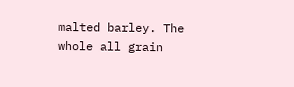malted barley. The whole all grain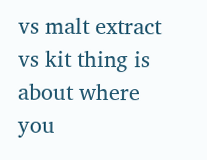vs malt extract vs kit thing is about where you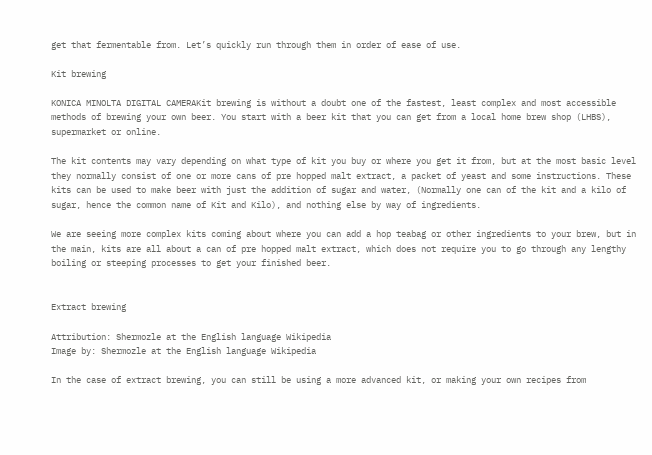get that fermentable from. Let’s quickly run through them in order of ease of use.

Kit brewing

KONICA MINOLTA DIGITAL CAMERAKit brewing is without a doubt one of the fastest, least complex and most accessible methods of brewing your own beer. You start with a beer kit that you can get from a local home brew shop (LHBS), supermarket or online.

The kit contents may vary depending on what type of kit you buy or where you get it from, but at the most basic level they normally consist of one or more cans of pre hopped malt extract, a packet of yeast and some instructions. These kits can be used to make beer with just the addition of sugar and water, (Normally one can of the kit and a kilo of sugar, hence the common name of Kit and Kilo), and nothing else by way of ingredients.

We are seeing more complex kits coming about where you can add a hop teabag or other ingredients to your brew, but in the main, kits are all about a can of pre hopped malt extract, which does not require you to go through any lengthy boiling or steeping processes to get your finished beer.


Extract brewing

Attribution: Shermozle at the English language Wikipedia
Image by: Shermozle at the English language Wikipedia

In the case of extract brewing, you can still be using a more advanced kit, or making your own recipes from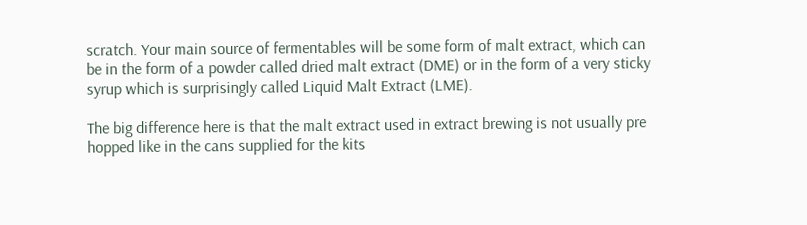scratch. Your main source of fermentables will be some form of malt extract, which can be in the form of a powder called dried malt extract (DME) or in the form of a very sticky syrup which is surprisingly called Liquid Malt Extract (LME).

The big difference here is that the malt extract used in extract brewing is not usually pre hopped like in the cans supplied for the kits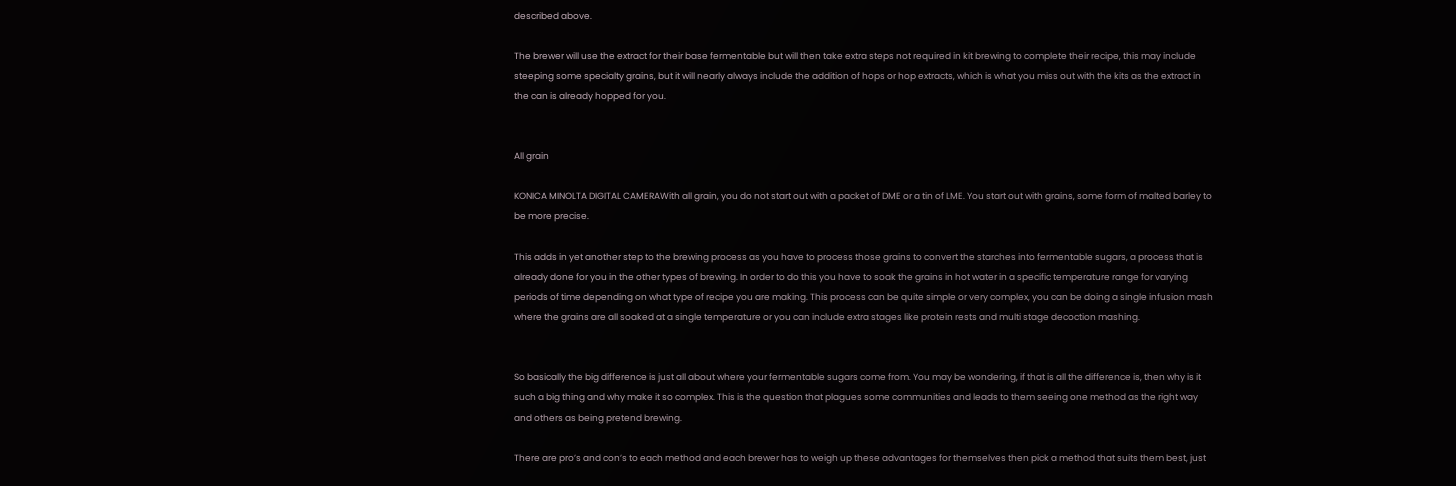described above.

The brewer will use the extract for their base fermentable but will then take extra steps not required in kit brewing to complete their recipe, this may include steeping some specialty grains, but it will nearly always include the addition of hops or hop extracts, which is what you miss out with the kits as the extract in the can is already hopped for you.


All grain

KONICA MINOLTA DIGITAL CAMERAWith all grain, you do not start out with a packet of DME or a tin of LME. You start out with grains, some form of malted barley to be more precise.

This adds in yet another step to the brewing process as you have to process those grains to convert the starches into fermentable sugars, a process that is already done for you in the other types of brewing. In order to do this you have to soak the grains in hot water in a specific temperature range for varying periods of time depending on what type of recipe you are making. This process can be quite simple or very complex, you can be doing a single infusion mash where the grains are all soaked at a single temperature or you can include extra stages like protein rests and multi stage decoction mashing.


So basically the big difference is just all about where your fermentable sugars come from. You may be wondering, if that is all the difference is, then why is it such a big thing and why make it so complex. This is the question that plagues some communities and leads to them seeing one method as the right way and others as being pretend brewing.

There are pro’s and con’s to each method and each brewer has to weigh up these advantages for themselves then pick a method that suits them best, just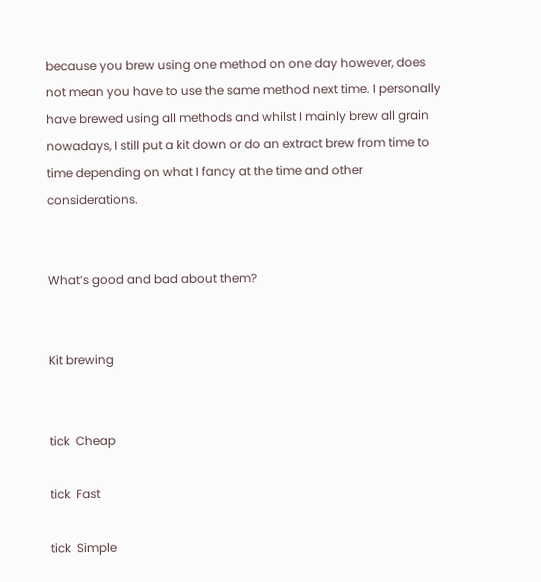because you brew using one method on one day however, does not mean you have to use the same method next time. I personally have brewed using all methods and whilst I mainly brew all grain nowadays, I still put a kit down or do an extract brew from time to time depending on what I fancy at the time and other considerations.


What’s good and bad about them?


Kit brewing


tick  Cheap

tick  Fast

tick  Simple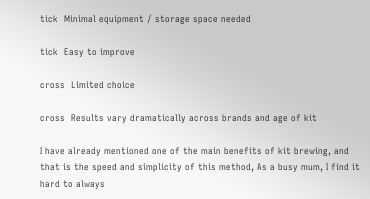tick  Minimal equipment / storage space needed

tick  Easy to improve

cross  Limited choice

cross  Results vary dramatically across brands and age of kit

I have already mentioned one of the main benefits of kit brewing, and that is the speed and simplicity of this method, As a busy mum, I find it hard to always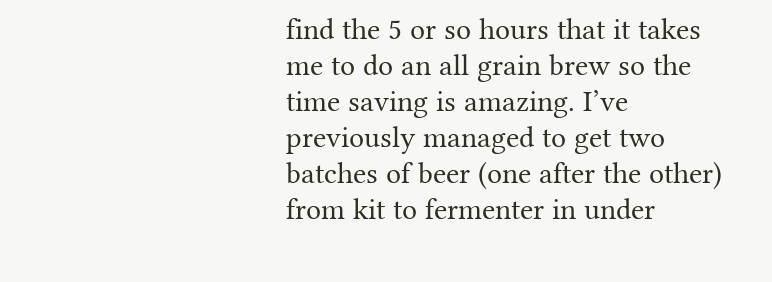find the 5 or so hours that it takes me to do an all grain brew so the time saving is amazing. I’ve previously managed to get two batches of beer (one after the other) from kit to fermenter in under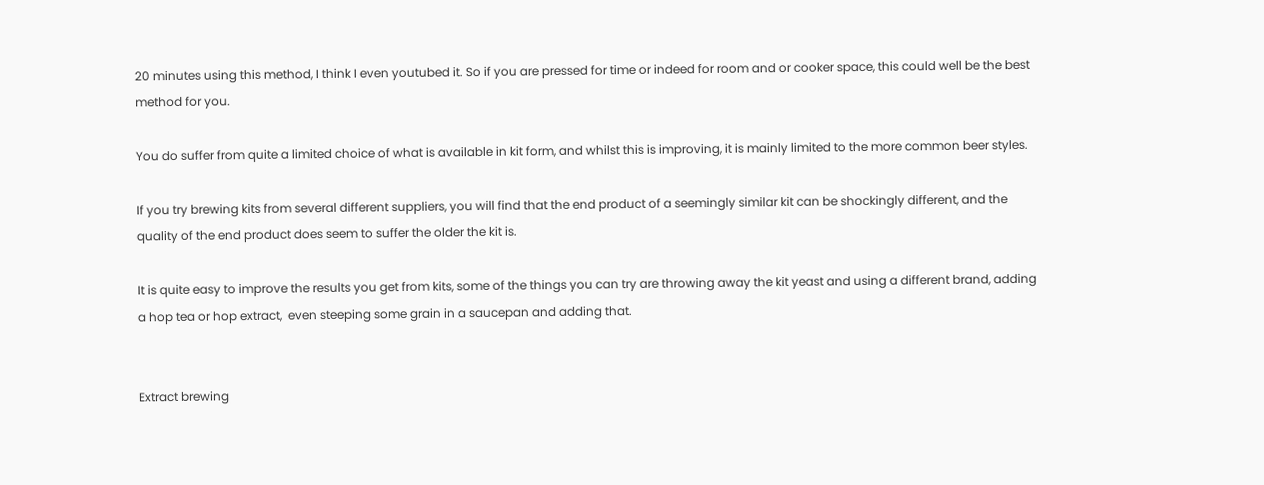20 minutes using this method, I think I even youtubed it. So if you are pressed for time or indeed for room and or cooker space, this could well be the best method for you.

You do suffer from quite a limited choice of what is available in kit form, and whilst this is improving, it is mainly limited to the more common beer styles.

If you try brewing kits from several different suppliers, you will find that the end product of a seemingly similar kit can be shockingly different, and the quality of the end product does seem to suffer the older the kit is.

It is quite easy to improve the results you get from kits, some of the things you can try are throwing away the kit yeast and using a different brand, adding a hop tea or hop extract,  even steeping some grain in a saucepan and adding that.


Extract brewing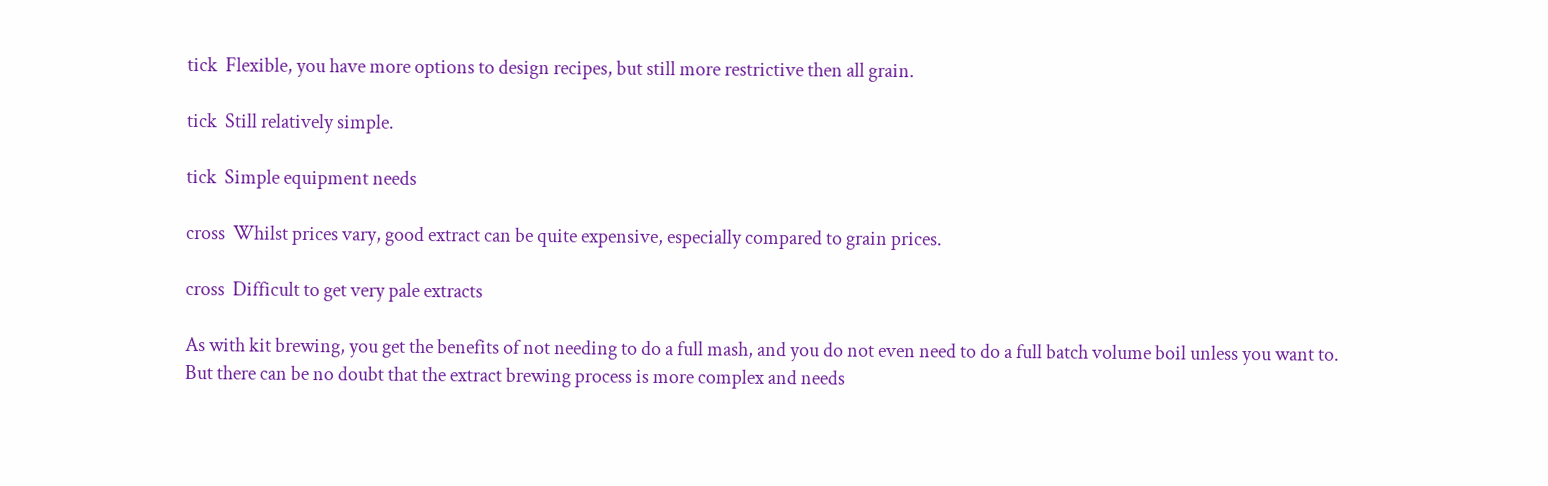tick  Flexible, you have more options to design recipes, but still more restrictive then all grain.

tick  Still relatively simple.

tick  Simple equipment needs

cross  Whilst prices vary, good extract can be quite expensive, especially compared to grain prices.

cross  Difficult to get very pale extracts

As with kit brewing, you get the benefits of not needing to do a full mash, and you do not even need to do a full batch volume boil unless you want to. But there can be no doubt that the extract brewing process is more complex and needs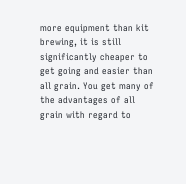more equipment than kit brewing, it is still significantly cheaper to get going and easier than all grain. You get many of the advantages of all grain with regard to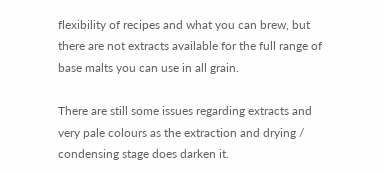flexibility of recipes and what you can brew, but there are not extracts available for the full range of base malts you can use in all grain.

There are still some issues regarding extracts and very pale colours as the extraction and drying / condensing stage does darken it.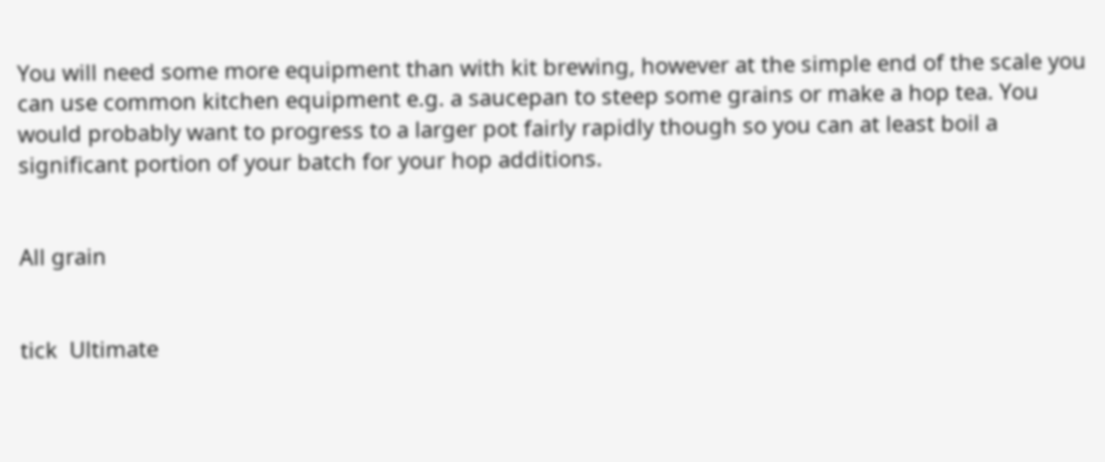You will need some more equipment than with kit brewing, however at the simple end of the scale you can use common kitchen equipment e.g. a saucepan to steep some grains or make a hop tea. You would probably want to progress to a larger pot fairly rapidly though so you can at least boil a significant portion of your batch for your hop additions.


All grain


tick  Ultimate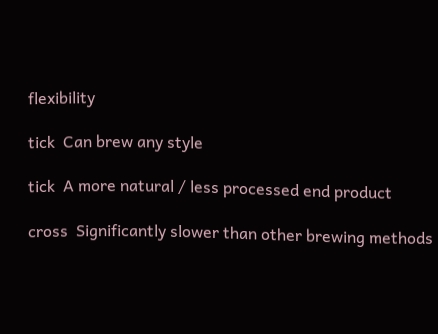flexibility

tick  Can brew any style

tick  A more natural / less processed end product

cross  Significantly slower than other brewing methods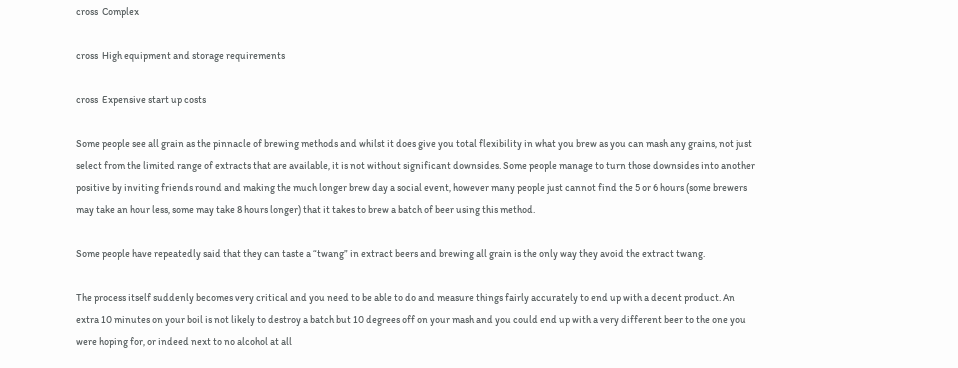cross  Complex

cross  High equipment and storage requirements

cross  Expensive start up costs

Some people see all grain as the pinnacle of brewing methods and whilst it does give you total flexibility in what you brew as you can mash any grains, not just select from the limited range of extracts that are available, it is not without significant downsides. Some people manage to turn those downsides into another positive by inviting friends round and making the much longer brew day a social event, however many people just cannot find the 5 or 6 hours (some brewers may take an hour less, some may take 8 hours longer) that it takes to brew a batch of beer using this method.

Some people have repeatedly said that they can taste a “twang” in extract beers and brewing all grain is the only way they avoid the extract twang.

The process itself suddenly becomes very critical and you need to be able to do and measure things fairly accurately to end up with a decent product. An extra 10 minutes on your boil is not likely to destroy a batch but 10 degrees off on your mash and you could end up with a very different beer to the one you were hoping for, or indeed next to no alcohol at all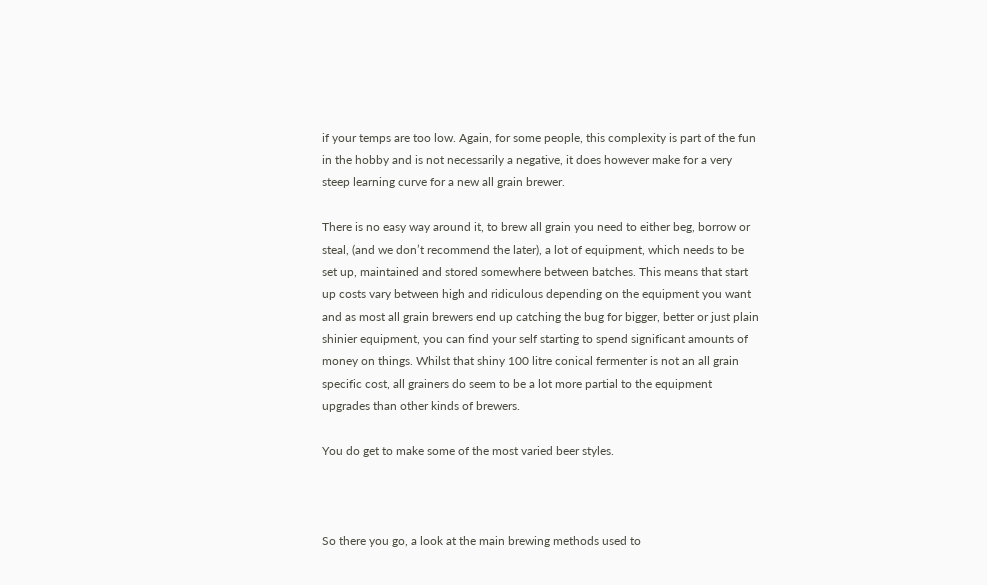if your temps are too low. Again, for some people, this complexity is part of the fun in the hobby and is not necessarily a negative, it does however make for a very steep learning curve for a new all grain brewer.

There is no easy way around it, to brew all grain you need to either beg, borrow or steal, (and we don’t recommend the later), a lot of equipment, which needs to be set up, maintained and stored somewhere between batches. This means that start up costs vary between high and ridiculous depending on the equipment you want and as most all grain brewers end up catching the bug for bigger, better or just plain shinier equipment, you can find your self starting to spend significant amounts of money on things. Whilst that shiny 100 litre conical fermenter is not an all grain specific cost, all grainers do seem to be a lot more partial to the equipment upgrades than other kinds of brewers.

You do get to make some of the most varied beer styles.



So there you go, a look at the main brewing methods used to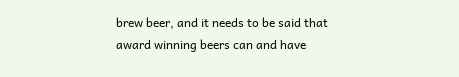brew beer, and it needs to be said that award winning beers can and have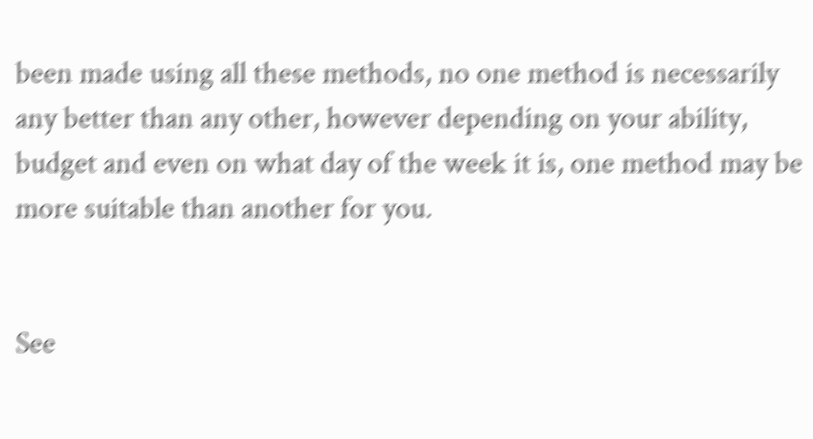been made using all these methods, no one method is necessarily any better than any other, however depending on your ability, budget and even on what day of the week it is, one method may be more suitable than another for you.


See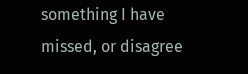something I have missed, or disagree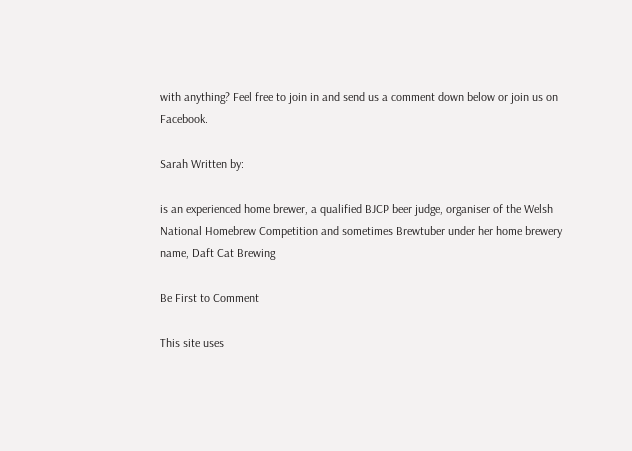with anything? Feel free to join in and send us a comment down below or join us on Facebook.

Sarah Written by:

is an experienced home brewer, a qualified BJCP beer judge, organiser of the Welsh National Homebrew Competition and sometimes Brewtuber under her home brewery name, Daft Cat Brewing

Be First to Comment

This site uses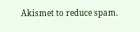Akismet to reduce spam.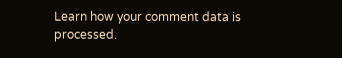Learn how your comment data is processed.